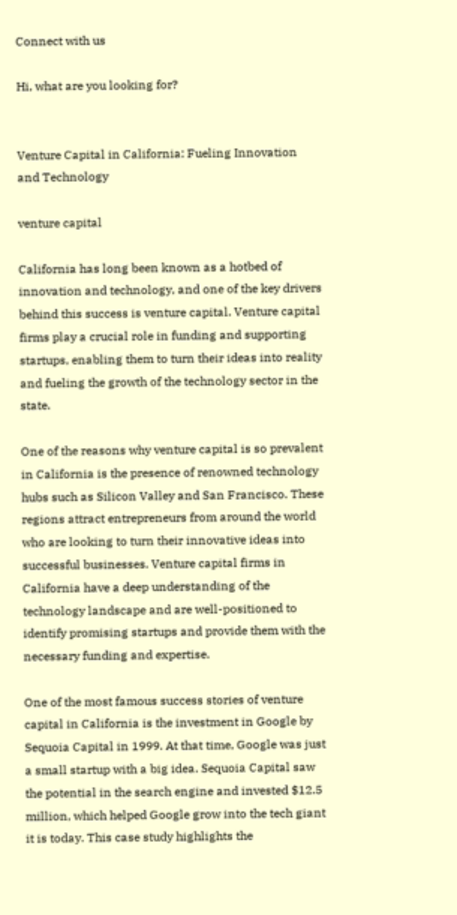Connect with us

Hi, what are you looking for?


Venture Capital in California: Fueling Innovation and Technology

venture capital

California has long been known as a hotbed of innovation and technology, and one of the key drivers behind this success is venture capital. Venture capital firms play a crucial role in funding and supporting startups, enabling them to turn their ideas into reality and fueling the growth of the technology sector in the state.

One of the reasons why venture capital is so prevalent in California is the presence of renowned technology hubs such as Silicon Valley and San Francisco. These regions attract entrepreneurs from around the world who are looking to turn their innovative ideas into successful businesses. Venture capital firms in California have a deep understanding of the technology landscape and are well-positioned to identify promising startups and provide them with the necessary funding and expertise.

One of the most famous success stories of venture capital in California is the investment in Google by Sequoia Capital in 1999. At that time, Google was just a small startup with a big idea. Sequoia Capital saw the potential in the search engine and invested $12.5 million, which helped Google grow into the tech giant it is today. This case study highlights the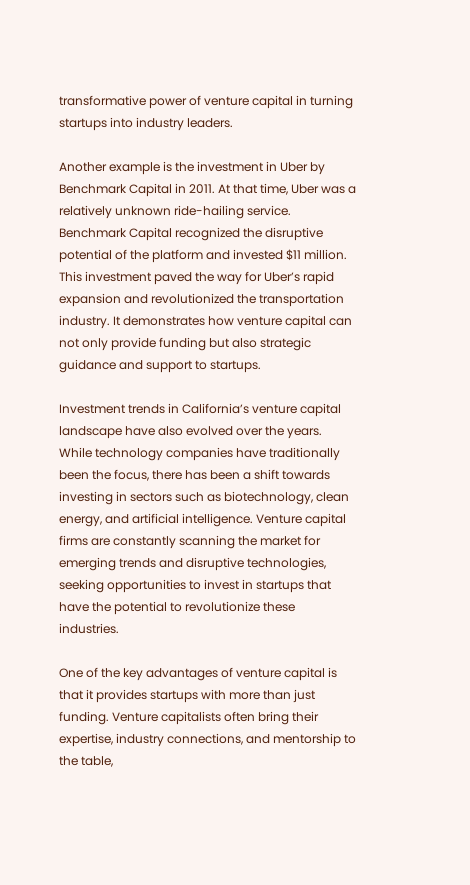transformative power of venture capital in turning startups into industry leaders.

Another example is the investment in Uber by Benchmark Capital in 2011. At that time, Uber was a relatively unknown ride-hailing service. Benchmark Capital recognized the disruptive potential of the platform and invested $11 million. This investment paved the way for Uber’s rapid expansion and revolutionized the transportation industry. It demonstrates how venture capital can not only provide funding but also strategic guidance and support to startups.

Investment trends in California’s venture capital landscape have also evolved over the years. While technology companies have traditionally been the focus, there has been a shift towards investing in sectors such as biotechnology, clean energy, and artificial intelligence. Venture capital firms are constantly scanning the market for emerging trends and disruptive technologies, seeking opportunities to invest in startups that have the potential to revolutionize these industries.

One of the key advantages of venture capital is that it provides startups with more than just funding. Venture capitalists often bring their expertise, industry connections, and mentorship to the table,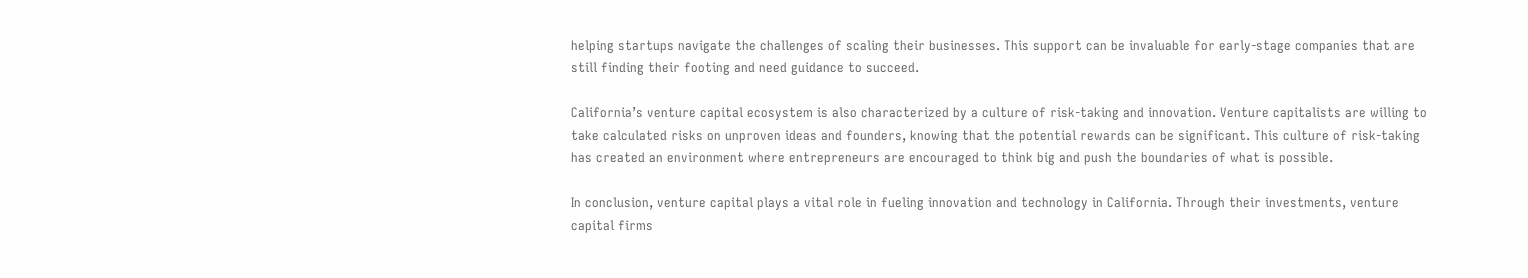helping startups navigate the challenges of scaling their businesses. This support can be invaluable for early-stage companies that are still finding their footing and need guidance to succeed.

California’s venture capital ecosystem is also characterized by a culture of risk-taking and innovation. Venture capitalists are willing to take calculated risks on unproven ideas and founders, knowing that the potential rewards can be significant. This culture of risk-taking has created an environment where entrepreneurs are encouraged to think big and push the boundaries of what is possible.

In conclusion, venture capital plays a vital role in fueling innovation and technology in California. Through their investments, venture capital firms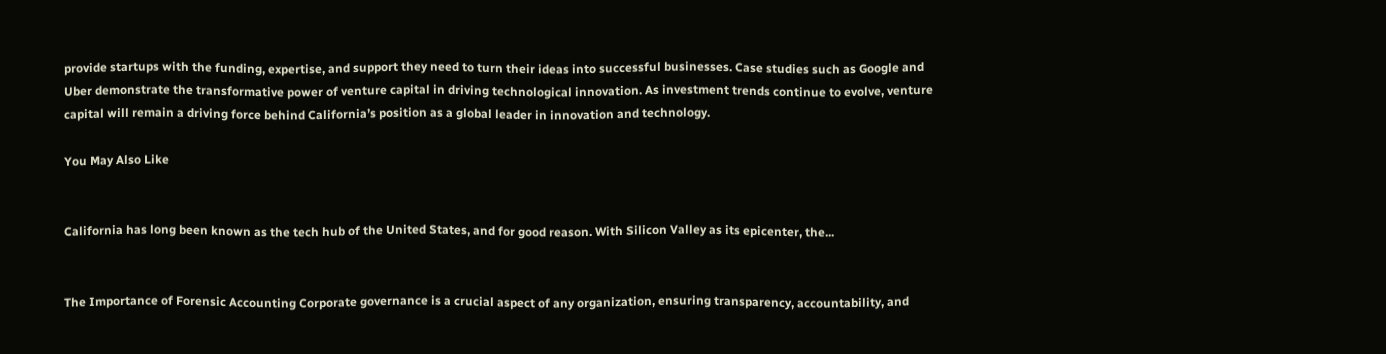provide startups with the funding, expertise, and support they need to turn their ideas into successful businesses. Case studies such as Google and Uber demonstrate the transformative power of venture capital in driving technological innovation. As investment trends continue to evolve, venture capital will remain a driving force behind California’s position as a global leader in innovation and technology.

You May Also Like


California has long been known as the tech hub of the United States, and for good reason. With Silicon Valley as its epicenter, the...


The Importance of Forensic Accounting Corporate governance is a crucial aspect of any organization, ensuring transparency, accountability, and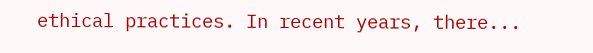ethical practices. In recent years, there...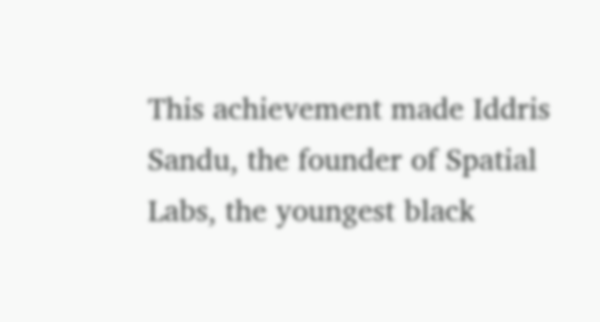This achievement made Iddris Sandu, the founder of Spatial Labs, the youngest black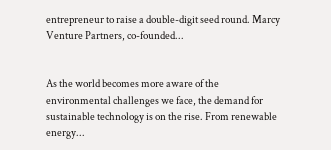entrepreneur to raise a double-digit seed round. Marcy Venture Partners, co-founded...


As the world becomes more aware of the environmental challenges we face, the demand for sustainable technology is on the rise. From renewable energy...